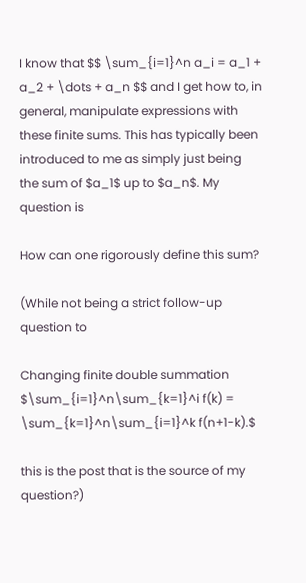I know that $$ \sum_{i=1}^n a_i = a_1 + a_2 + \dots + a_n $$ and I get how to, in general, manipulate expressions with these finite sums. This has typically been introduced to me as simply just being the sum of $a_1$ up to $a_n$. My question is

How can one rigorously define this sum?

(While not being a strict follow-up question to

Changing finite double summation $\sum_{i=1}^n\sum_{k=1}^i f(k) = \sum_{k=1}^n\sum_{i=1}^k f(n+1-k).$

this is the post that is the source of my question?)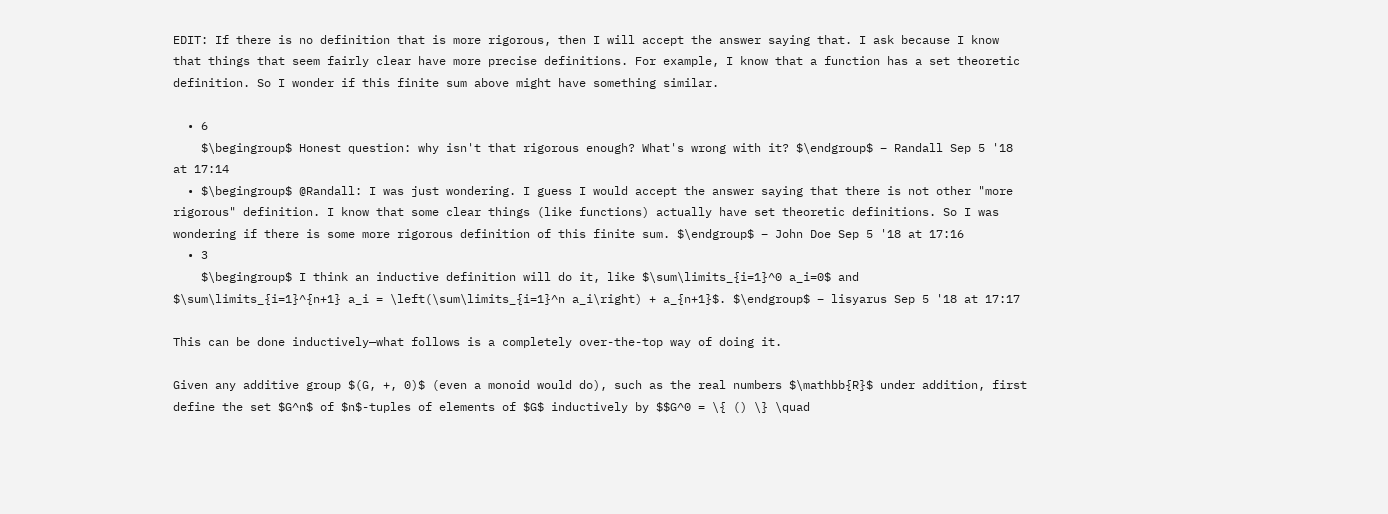EDIT: If there is no definition that is more rigorous, then I will accept the answer saying that. I ask because I know that things that seem fairly clear have more precise definitions. For example, I know that a function has a set theoretic definition. So I wonder if this finite sum above might have something similar.

  • 6
    $\begingroup$ Honest question: why isn't that rigorous enough? What's wrong with it? $\endgroup$ – Randall Sep 5 '18 at 17:14
  • $\begingroup$ @Randall: I was just wondering. I guess I would accept the answer saying that there is not other "more rigorous" definition. I know that some clear things (like functions) actually have set theoretic definitions. So I was wondering if there is some more rigorous definition of this finite sum. $\endgroup$ – John Doe Sep 5 '18 at 17:16
  • 3
    $\begingroup$ I think an inductive definition will do it, like $\sum\limits_{i=1}^0 a_i=0$ and $\sum\limits_{i=1}^{n+1} a_i = \left(\sum\limits_{i=1}^n a_i\right) + a_{n+1}$. $\endgroup$ – lisyarus Sep 5 '18 at 17:17

This can be done inductively—what follows is a completely over-the-top way of doing it.

Given any additive group $(G, +, 0)$ (even a monoid would do), such as the real numbers $\mathbb{R}$ under addition, first define the set $G^n$ of $n$-tuples of elements of $G$ inductively by $$G^0 = \{ () \} \quad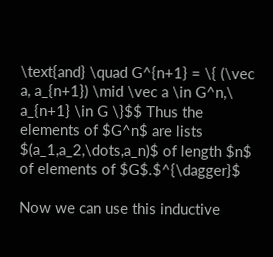\text{and} \quad G^{n+1} = \{ (\vec a, a_{n+1}) \mid \vec a \in G^n,\ a_{n+1} \in G \}$$ Thus the elements of $G^n$ are lists $(a_1,a_2,\dots,a_n)$ of length $n$ of elements of $G$.$^{\dagger}$

Now we can use this inductive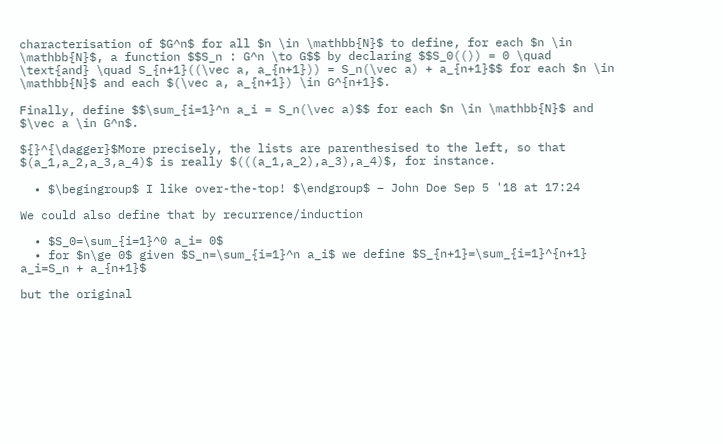characterisation of $G^n$ for all $n \in \mathbb{N}$ to define, for each $n \in \mathbb{N}$, a function $$S_n : G^n \to G$$ by declaring $$S_0(()) = 0 \quad \text{and} \quad S_{n+1}((\vec a, a_{n+1})) = S_n(\vec a) + a_{n+1}$$ for each $n \in \mathbb{N}$ and each $(\vec a, a_{n+1}) \in G^{n+1}$.

Finally, define $$\sum_{i=1}^n a_i = S_n(\vec a)$$ for each $n \in \mathbb{N}$ and $\vec a \in G^n$.

${}^{\dagger}$More precisely, the lists are parenthesised to the left, so that $(a_1,a_2,a_3,a_4)$ is really $(((a_1,a_2),a_3),a_4)$, for instance.

  • $\begingroup$ I like over-the-top! $\endgroup$ – John Doe Sep 5 '18 at 17:24

We could also define that by recurrence/induction

  • $S_0=\sum_{i=1}^0 a_i= 0$
  • for $n\ge 0$ given $S_n=\sum_{i=1}^n a_i$ we define $S_{n+1}=\sum_{i=1}^{n+1} a_i=S_n + a_{n+1}$

but the original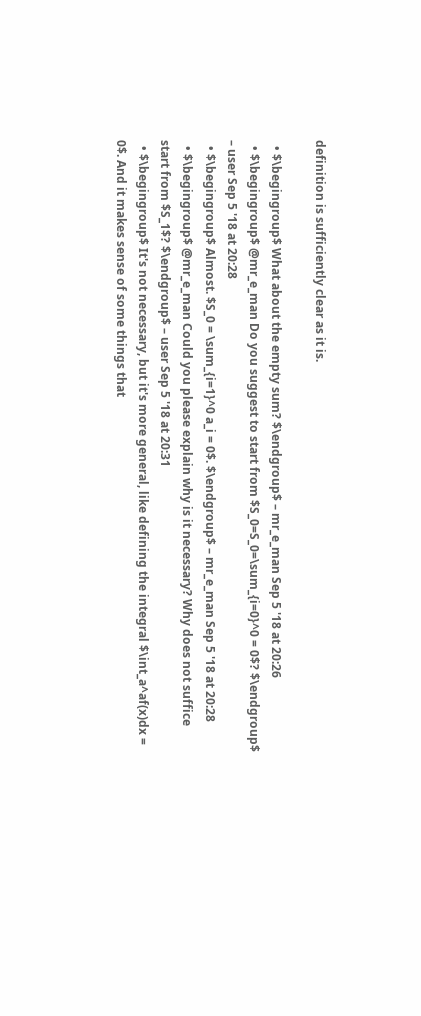definition is sufficiently clear as it is.

  • $\begingroup$ What about the empty sum? $\endgroup$ – mr_e_man Sep 5 '18 at 20:26
  • $\begingroup$ @mr_e_man Do you suggest to start from $S_0=S_0=\sum_{i=0}^0 = 0$? $\endgroup$ – user Sep 5 '18 at 20:28
  • $\begingroup$ Almost. $S_0 = \sum_{i=1}^0 a_i = 0$. $\endgroup$ – mr_e_man Sep 5 '18 at 20:28
  • $\begingroup$ @mr_e_man Could you please explain why is it necessary? Why does not suffice start from $S_1$? $\endgroup$ – user Sep 5 '18 at 20:31
  • $\begingroup$ It's not necessary, but it's more general, like defining the integral $\int_a^af(x)dx = 0$. And it makes sense of some things that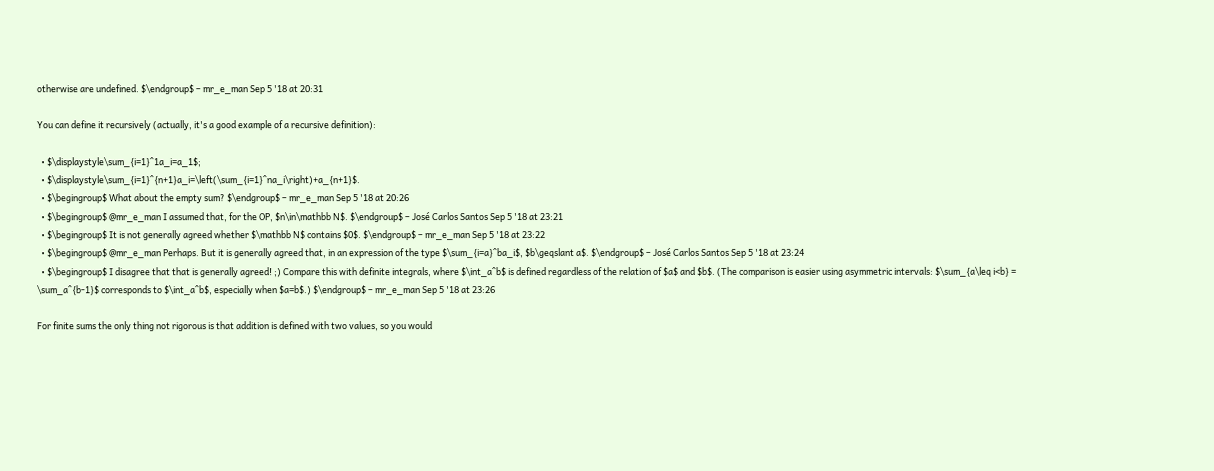otherwise are undefined. $\endgroup$ – mr_e_man Sep 5 '18 at 20:31

You can define it recursively (actually, it's a good example of a recursive definition):

  • $\displaystyle\sum_{i=1}^1a_i=a_1$;
  • $\displaystyle\sum_{i=1}^{n+1}a_i=\left(\sum_{i=1}^na_i\right)+a_{n+1}$.
  • $\begingroup$ What about the empty sum? $\endgroup$ – mr_e_man Sep 5 '18 at 20:26
  • $\begingroup$ @mr_e_man I assumed that, for the OP, $n\in\mathbb N$. $\endgroup$ – José Carlos Santos Sep 5 '18 at 23:21
  • $\begingroup$ It is not generally agreed whether $\mathbb N$ contains $0$. $\endgroup$ – mr_e_man Sep 5 '18 at 23:22
  • $\begingroup$ @mr_e_man Perhaps. But it is generally agreed that, in an expression of the type $\sum_{i=a}^ba_i$, $b\geqslant a$. $\endgroup$ – José Carlos Santos Sep 5 '18 at 23:24
  • $\begingroup$ I disagree that that is generally agreed! ;) Compare this with definite integrals, where $\int_a^b$ is defined regardless of the relation of $a$ and $b$. (The comparison is easier using asymmetric intervals: $\sum_{a\leq i<b} = \sum_a^{b-1}$ corresponds to $\int_a^b$, especially when $a=b$.) $\endgroup$ – mr_e_man Sep 5 '18 at 23:26

For finite sums the only thing not rigorous is that addition is defined with two values, so you would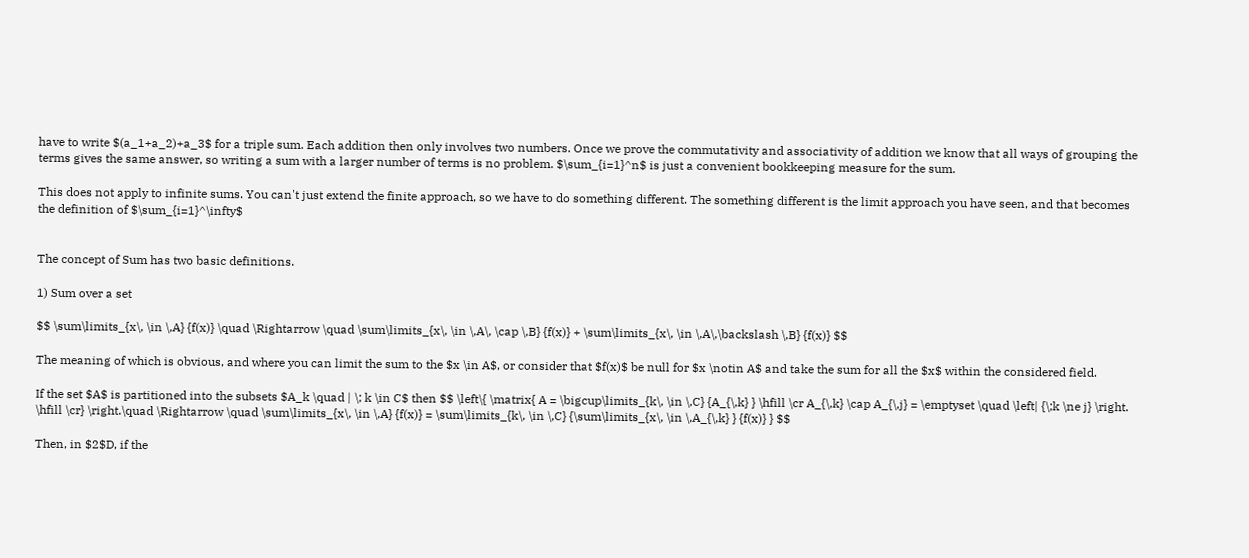have to write $(a_1+a_2)+a_3$ for a triple sum. Each addition then only involves two numbers. Once we prove the commutativity and associativity of addition we know that all ways of grouping the terms gives the same answer, so writing a sum with a larger number of terms is no problem. $\sum_{i=1}^n$ is just a convenient bookkeeping measure for the sum.

This does not apply to infinite sums. You can't just extend the finite approach, so we have to do something different. The something different is the limit approach you have seen, and that becomes the definition of $\sum_{i=1}^\infty$


The concept of Sum has two basic definitions.

1) Sum over a set

$$ \sum\limits_{x\, \in \,A} {f(x)} \quad \Rightarrow \quad \sum\limits_{x\, \in \,A\, \cap \,B} {f(x)} + \sum\limits_{x\, \in \,A\,\backslash \,B} {f(x)} $$

The meaning of which is obvious, and where you can limit the sum to the $x \in A$, or consider that $f(x)$ be null for $x \notin A$ and take the sum for all the $x$ within the considered field.

If the set $A$ is partitioned into the subsets $A_k \quad | \; k \in C$ then $$ \left\{ \matrix{ A = \bigcup\limits_{k\, \in \,C} {A_{\,k} } \hfill \cr A_{\,k} \cap A_{\,j} = \emptyset \quad \left| {\;k \ne j} \right. \hfill \cr} \right.\quad \Rightarrow \quad \sum\limits_{x\, \in \,A} {f(x)} = \sum\limits_{k\, \in \,C} {\sum\limits_{x\, \in \,A_{\,k} } {f(x)} } $$

Then, in $2$D, if the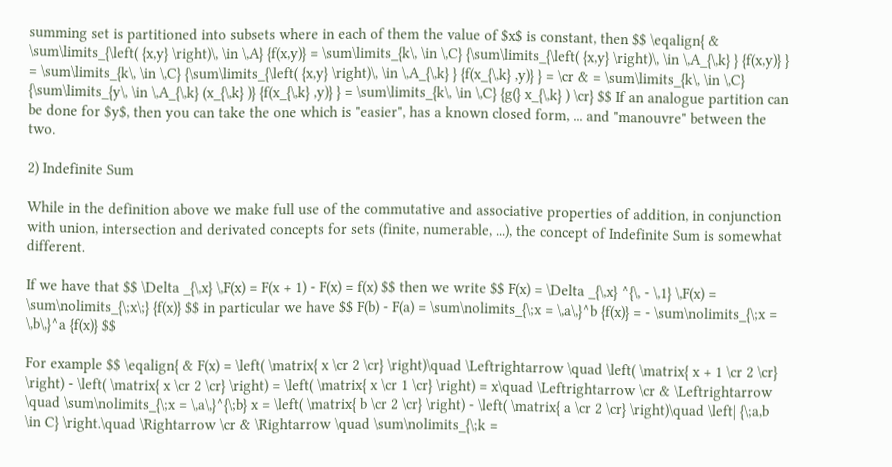summing set is partitioned into subsets where in each of them the value of $x$ is constant, then $$ \eqalign{ & \sum\limits_{\left( {x,y} \right)\, \in \,A} {f(x,y)} = \sum\limits_{k\, \in \,C} {\sum\limits_{\left( {x,y} \right)\, \in \,A_{\,k} } {f(x,y)} } = \sum\limits_{k\, \in \,C} {\sum\limits_{\left( {x,y} \right)\, \in \,A_{\,k} } {f(x_{\,k} ,y)} } = \cr & = \sum\limits_{k\, \in \,C} {\sum\limits_{y\, \in \,A_{\,k} (x_{\,k} )} {f(x_{\,k} ,y)} } = \sum\limits_{k\, \in \,C} {g(} x_{\,k} ) \cr} $$ If an analogue partition can be done for $y$, then you can take the one which is "easier", has a known closed form, ... and "manouvre" between the two.

2) Indefinite Sum

While in the definition above we make full use of the commutative and associative properties of addition, in conjunction with union, intersection and derivated concepts for sets (finite, numerable, ...), the concept of Indefinite Sum is somewhat different.

If we have that $$ \Delta _{\,x} \,F(x) = F(x + 1) - F(x) = f(x) $$ then we write $$ F(x) = \Delta _{\,x} ^{\, - \,1} \,F(x) = \sum\nolimits_{\;x\;} {f(x)} $$ in particular we have $$ F(b) - F(a) = \sum\nolimits_{\;x = \,a\,}^b {f(x)} = - \sum\nolimits_{\;x = \,b\,}^a {f(x)} $$

For example $$ \eqalign{ & F(x) = \left( \matrix{ x \cr 2 \cr} \right)\quad \Leftrightarrow \quad \left( \matrix{ x + 1 \cr 2 \cr} \right) - \left( \matrix{ x \cr 2 \cr} \right) = \left( \matrix{ x \cr 1 \cr} \right) = x\quad \Leftrightarrow \cr & \Leftrightarrow \quad \sum\nolimits_{\;x = \,a\,}^{\;b} x = \left( \matrix{ b \cr 2 \cr} \right) - \left( \matrix{ a \cr 2 \cr} \right)\quad \left| {\;a,b \in C} \right.\quad \Rightarrow \cr & \Rightarrow \quad \sum\nolimits_{\;k =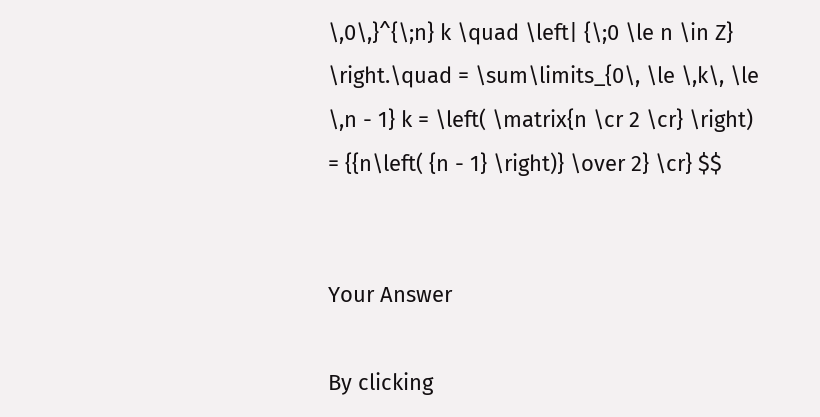\,0\,}^{\;n} k \quad \left| {\;0 \le n \in Z} \right.\quad = \sum\limits_{0\, \le \,k\, \le \,n - 1} k = \left( \matrix{n \cr 2 \cr} \right) = {{n\left( {n - 1} \right)} \over 2} \cr} $$


Your Answer

By clicking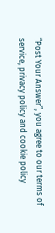“Post Your Answer”, you agree to our terms of service, privacy policy and cookie policy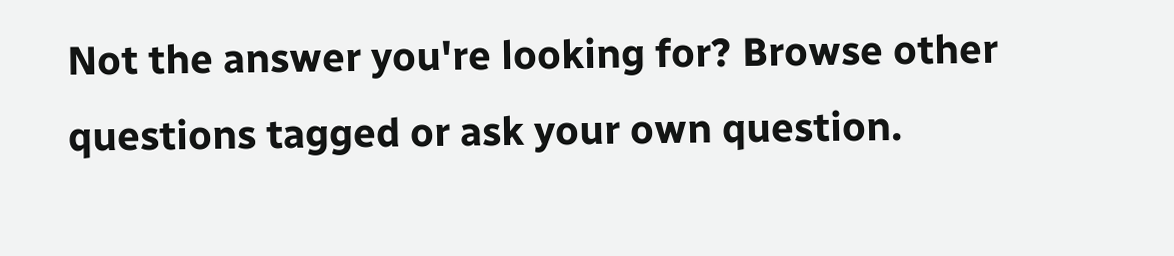Not the answer you're looking for? Browse other questions tagged or ask your own question.